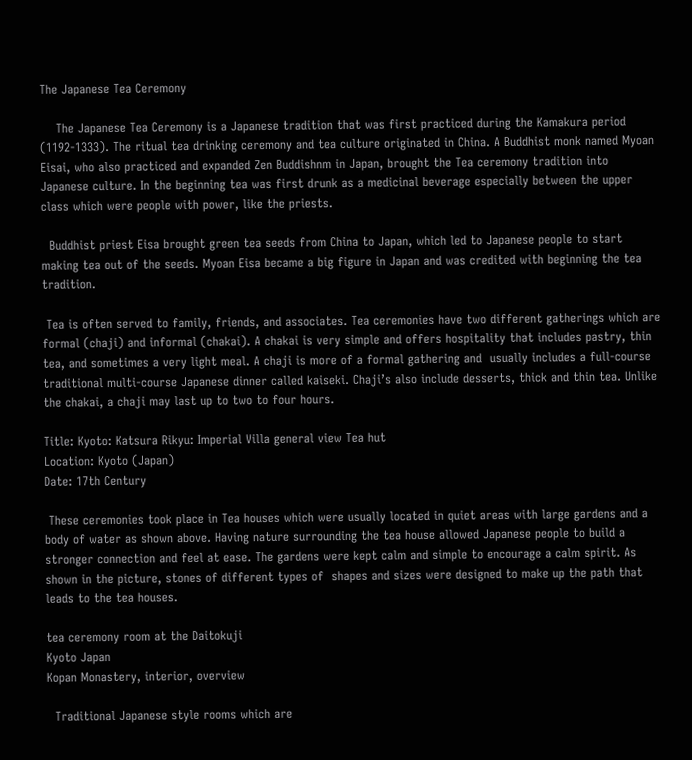The Japanese Tea Ceremony

    The Japanese Tea Ceremony is a Japanese tradition that was first practiced during the Kamakura period (1192-1333). The ritual tea drinking ceremony and tea culture originated in China. A Buddhist monk named Myoan Eisai, who also practiced and expanded Zen Buddishnm in Japan, brought the Tea ceremony tradition into Japanese culture. In the beginning tea was first drunk as a medicinal beverage especially between the upper class which were people with power, like the priests.

  Buddhist priest Eisa brought green tea seeds from China to Japan, which led to Japanese people to start making tea out of the seeds. Myoan Eisa became a big figure in Japan and was credited with beginning the tea tradition.

 Tea is often served to family, friends, and associates. Tea ceremonies have two different gatherings which are formal (chaji) and informal (chakai). A chakai is very simple and offers hospitality that includes pastry, thin tea, and sometimes a very light meal. A chaji is more of a formal gathering and  usually includes a full-course traditional multi-course Japanese dinner called kaiseki. Chaji’s also include desserts, thick and thin tea. Unlike the chakai, a chaji may last up to two to four hours.

Title: Kyoto: Katsura Rikyu: Imperial Villa general view Tea hut
Location: Kyoto (Japan)
Date: 17th Century

 These ceremonies took place in Tea houses which were usually located in quiet areas with large gardens and a body of water as shown above. Having nature surrounding the tea house allowed Japanese people to build a stronger connection and feel at ease. The gardens were kept calm and simple to encourage a calm spirit. As shown in the picture, stones of different types of  shapes and sizes were designed to make up the path that leads to the tea houses.

tea ceremony room at the Daitokuji
Kyoto Japan
Kopan Monastery, interior, overview

  Traditional Japanese style rooms which are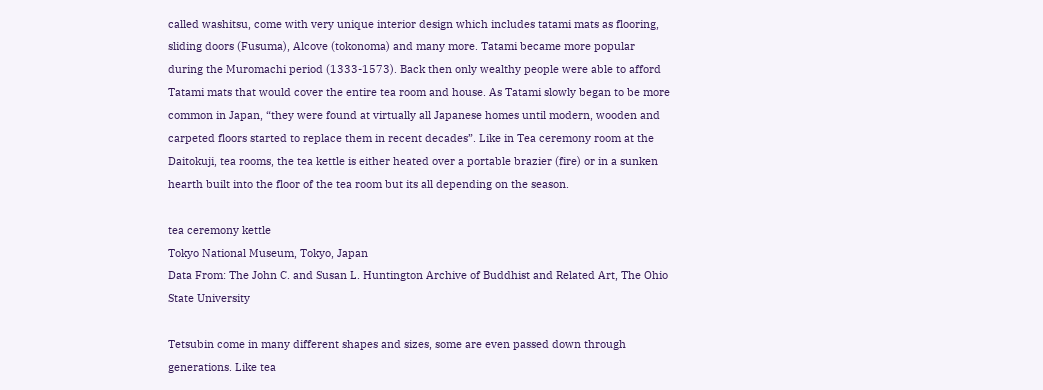called washitsu, come with very unique interior design which includes tatami mats as flooring, sliding doors (Fusuma), Alcove (tokonoma) and many more. Tatami became more popular during the Muromachi period (1333-1573). Back then only wealthy people were able to afford Tatami mats that would cover the entire tea room and house. As Tatami slowly began to be more common in Japan, “they were found at virtually all Japanese homes until modern, wooden and carpeted floors started to replace them in recent decades”. Like in Tea ceremony room at the Daitokuji, tea rooms, the tea kettle is either heated over a portable brazier (fire) or in a sunken hearth built into the floor of the tea room but its all depending on the season.

tea ceremony kettle
Tokyo National Museum, Tokyo, Japan
Data From: The John C. and Susan L. Huntington Archive of Buddhist and Related Art, The Ohio State University

Tetsubin come in many different shapes and sizes, some are even passed down through generations. Like tea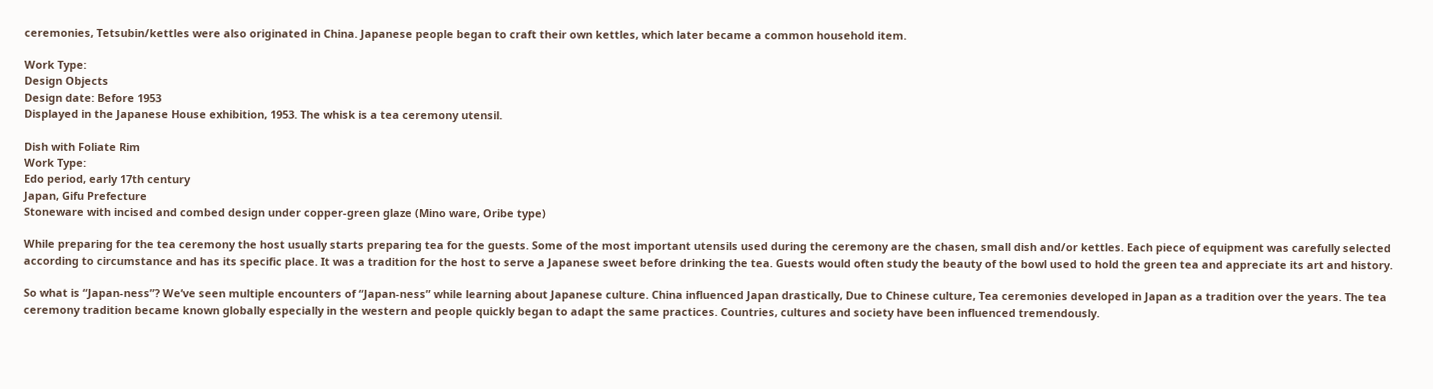ceremonies, Tetsubin/kettles were also originated in China. Japanese people began to craft their own kettles, which later became a common household item.

Work Type:
Design Objects
Design date: Before 1953
Displayed in the Japanese House exhibition, 1953. The whisk is a tea ceremony utensil.

Dish with Foliate Rim
Work Type:
Edo period, early 17th century
Japan, Gifu Prefecture
Stoneware with incised and combed design under copper-green glaze (Mino ware, Oribe type)

While preparing for the tea ceremony the host usually starts preparing tea for the guests. Some of the most important utensils used during the ceremony are the chasen, small dish and/or kettles. Each piece of equipment was carefully selected according to circumstance and has its specific place. It was a tradition for the host to serve a Japanese sweet before drinking the tea. Guests would often study the beauty of the bowl used to hold the green tea and appreciate its art and history.

So what is “Japan-ness”? We’ve seen multiple encounters of “Japan-ness” while learning about Japanese culture. China influenced Japan drastically, Due to Chinese culture, Tea ceremonies developed in Japan as a tradition over the years. The tea ceremony tradition became known globally especially in the western and people quickly began to adapt the same practices. Countries, cultures and society have been influenced tremendously.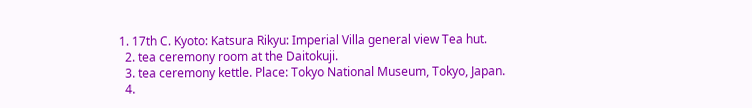1. 17th C. Kyoto: Katsura Rikyu: Imperial Villa general view Tea hut.
  2. tea ceremony room at the Daitokuji.
  3. tea ceremony kettle. Place: Tokyo National Museum, Tokyo, Japan.
  4.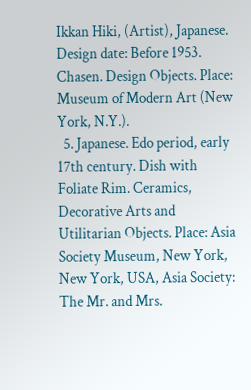Ikkan Hiki, (Artist), Japanese. Design date: Before 1953. Chasen. Design Objects. Place: Museum of Modern Art (New York, N.Y.).
  5. Japanese. Edo period, early 17th century. Dish with Foliate Rim. Ceramics, Decorative Arts and Utilitarian Objects. Place: Asia Society Museum, New York, New York, USA, Asia Society: The Mr. and Mrs.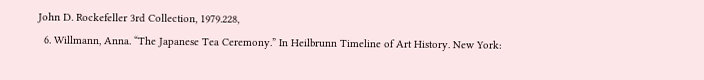John D. Rockefeller 3rd Collection, 1979.228,
  6. Willmann, Anna. “The Japanese Tea Ceremony.” In Heilbrunn Timeline of Art History. New York: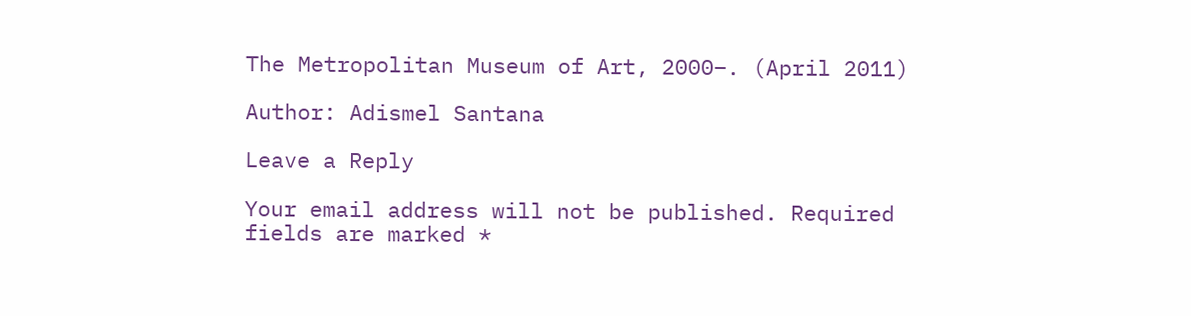The Metropolitan Museum of Art, 2000–. (April 2011)

Author: Adismel Santana

Leave a Reply

Your email address will not be published. Required fields are marked *